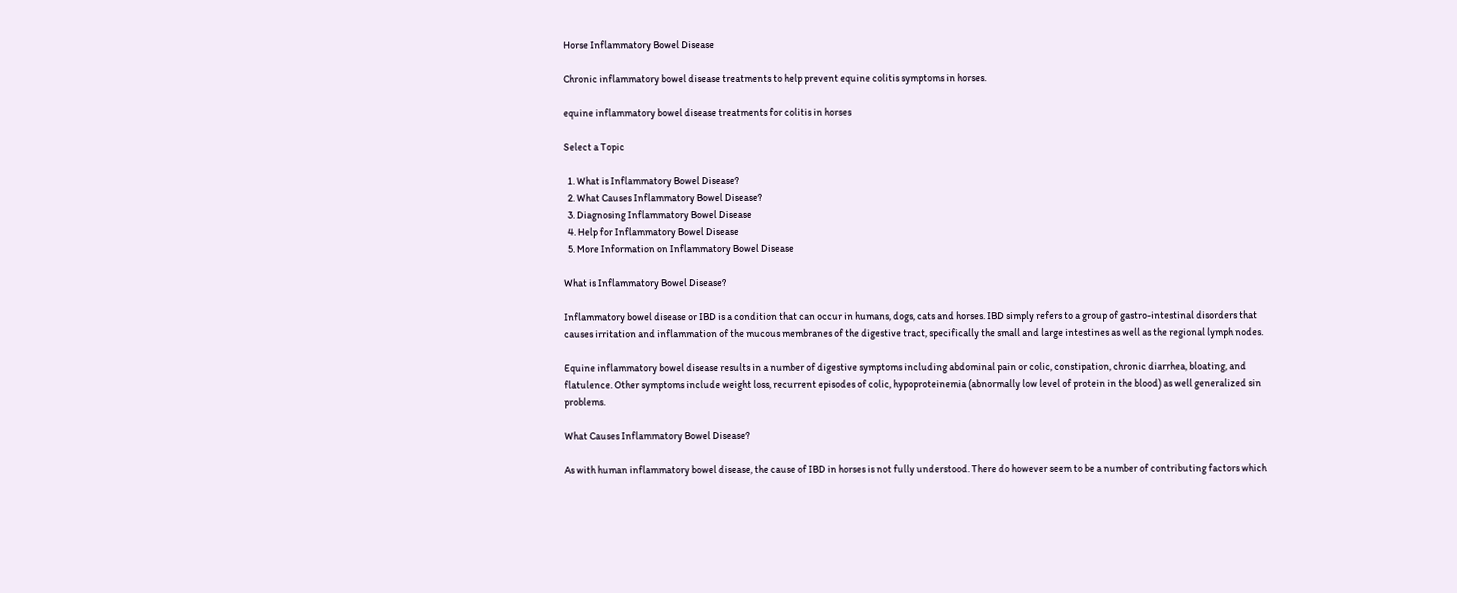Horse Inflammatory Bowel Disease

Chronic inflammatory bowel disease treatments to help prevent equine colitis symptoms in horses.

equine inflammatory bowel disease treatments for colitis in horses

Select a Topic

  1. What is Inflammatory Bowel Disease?
  2. What Causes Inflammatory Bowel Disease?
  3. Diagnosing Inflammatory Bowel Disease
  4. Help for Inflammatory Bowel Disease
  5. More Information on Inflammatory Bowel Disease

What is Inflammatory Bowel Disease?

Inflammatory bowel disease or IBD is a condition that can occur in humans, dogs, cats and horses. IBD simply refers to a group of gastro-intestinal disorders that causes irritation and inflammation of the mucous membranes of the digestive tract, specifically the small and large intestines as well as the regional lymph nodes.

Equine inflammatory bowel disease results in a number of digestive symptoms including abdominal pain or colic, constipation, chronic diarrhea, bloating, and flatulence. Other symptoms include weight loss, recurrent episodes of colic, hypoproteinemia (abnormally low level of protein in the blood) as well generalized sin problems.

What Causes Inflammatory Bowel Disease?

As with human inflammatory bowel disease, the cause of IBD in horses is not fully understood. There do however seem to be a number of contributing factors which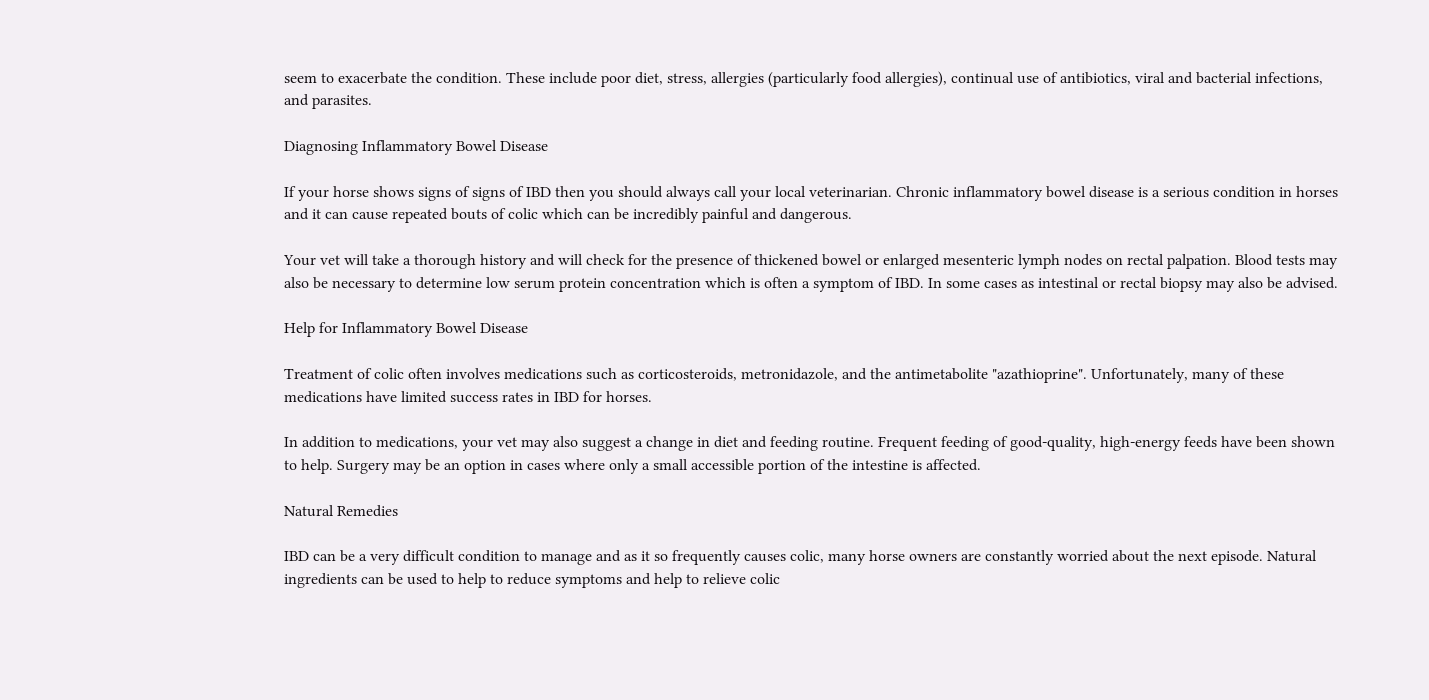seem to exacerbate the condition. These include poor diet, stress, allergies (particularly food allergies), continual use of antibiotics, viral and bacterial infections, and parasites.

Diagnosing Inflammatory Bowel Disease

If your horse shows signs of signs of IBD then you should always call your local veterinarian. Chronic inflammatory bowel disease is a serious condition in horses and it can cause repeated bouts of colic which can be incredibly painful and dangerous.

Your vet will take a thorough history and will check for the presence of thickened bowel or enlarged mesenteric lymph nodes on rectal palpation. Blood tests may also be necessary to determine low serum protein concentration which is often a symptom of IBD. In some cases as intestinal or rectal biopsy may also be advised.

Help for Inflammatory Bowel Disease

Treatment of colic often involves medications such as corticosteroids, metronidazole, and the antimetabolite "azathioprine". Unfortunately, many of these medications have limited success rates in IBD for horses.

In addition to medications, your vet may also suggest a change in diet and feeding routine. Frequent feeding of good-quality, high-energy feeds have been shown to help. Surgery may be an option in cases where only a small accessible portion of the intestine is affected.

Natural Remedies

IBD can be a very difficult condition to manage and as it so frequently causes colic, many horse owners are constantly worried about the next episode. Natural ingredients can be used to help to reduce symptoms and help to relieve colic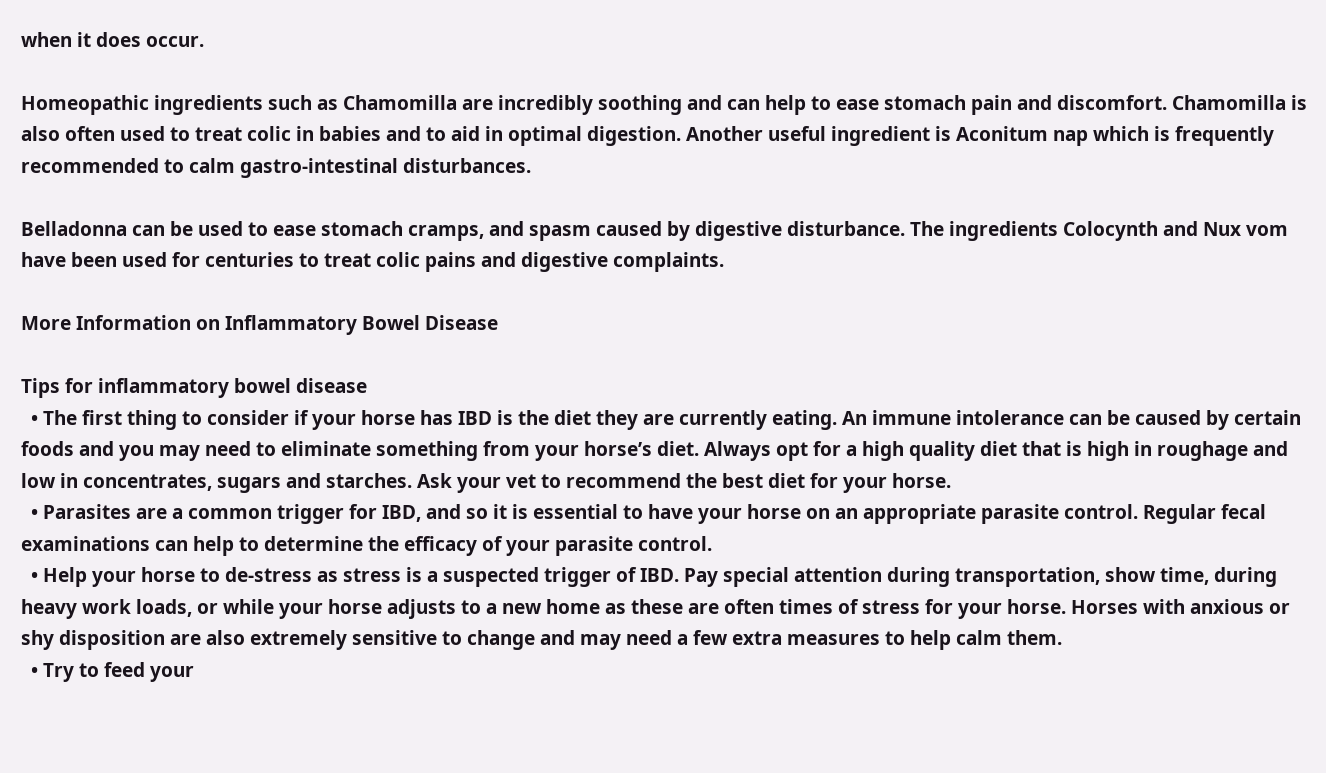when it does occur.

Homeopathic ingredients such as Chamomilla are incredibly soothing and can help to ease stomach pain and discomfort. Chamomilla is also often used to treat colic in babies and to aid in optimal digestion. Another useful ingredient is Aconitum nap which is frequently recommended to calm gastro-intestinal disturbances.

Belladonna can be used to ease stomach cramps, and spasm caused by digestive disturbance. The ingredients Colocynth and Nux vom have been used for centuries to treat colic pains and digestive complaints.

More Information on Inflammatory Bowel Disease

Tips for inflammatory bowel disease
  • The first thing to consider if your horse has IBD is the diet they are currently eating. An immune intolerance can be caused by certain foods and you may need to eliminate something from your horse’s diet. Always opt for a high quality diet that is high in roughage and low in concentrates, sugars and starches. Ask your vet to recommend the best diet for your horse.
  • Parasites are a common trigger for IBD, and so it is essential to have your horse on an appropriate parasite control. Regular fecal examinations can help to determine the efficacy of your parasite control.
  • Help your horse to de-stress as stress is a suspected trigger of IBD. Pay special attention during transportation, show time, during heavy work loads, or while your horse adjusts to a new home as these are often times of stress for your horse. Horses with anxious or shy disposition are also extremely sensitive to change and may need a few extra measures to help calm them.
  • Try to feed your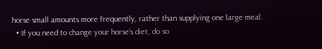horse small amounts more frequently, rather than supplying one large meal.
  • If you need to change your horse’s diet, do so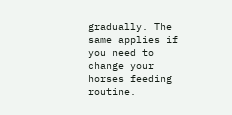gradually. The same applies if you need to change your horses feeding routine.